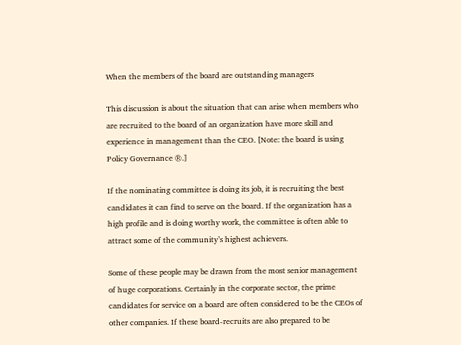When the members of the board are outstanding managers

This discussion is about the situation that can arise when members who are recruited to the board of an organization have more skill and experience in management than the CEO. [Note: the board is using Policy Governance ®.]

If the nominating committee is doing its job, it is recruiting the best candidates it can find to serve on the board. If the organization has a high profile and is doing worthy work, the committee is often able to attract some of the community’s highest achievers.

Some of these people may be drawn from the most senior management of huge corporations. Certainly in the corporate sector, the prime candidates for service on a board are often considered to be the CEOs of other companies. If these board-recruits are also prepared to be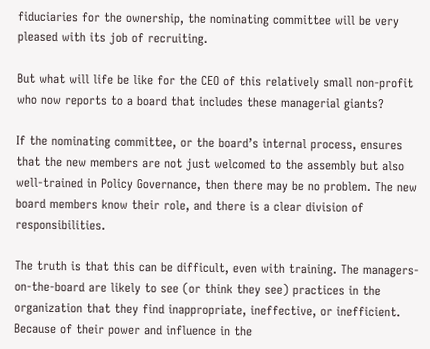fiduciaries for the ownership, the nominating committee will be very pleased with its job of recruiting.

But what will life be like for the CEO of this relatively small non-profit who now reports to a board that includes these managerial giants?

If the nominating committee, or the board’s internal process, ensures that the new members are not just welcomed to the assembly but also well-trained in Policy Governance, then there may be no problem. The new board members know their role, and there is a clear division of responsibilities.

The truth is that this can be difficult, even with training. The managers-on-the-board are likely to see (or think they see) practices in the organization that they find inappropriate, ineffective, or inefficient. Because of their power and influence in the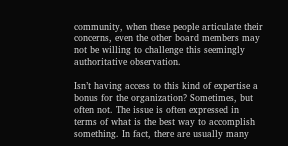community, when these people articulate their concerns, even the other board members may not be willing to challenge this seemingly authoritative observation.

Isn’t having access to this kind of expertise a bonus for the organization? Sometimes, but often not. The issue is often expressed in terms of what is the best way to accomplish something. In fact, there are usually many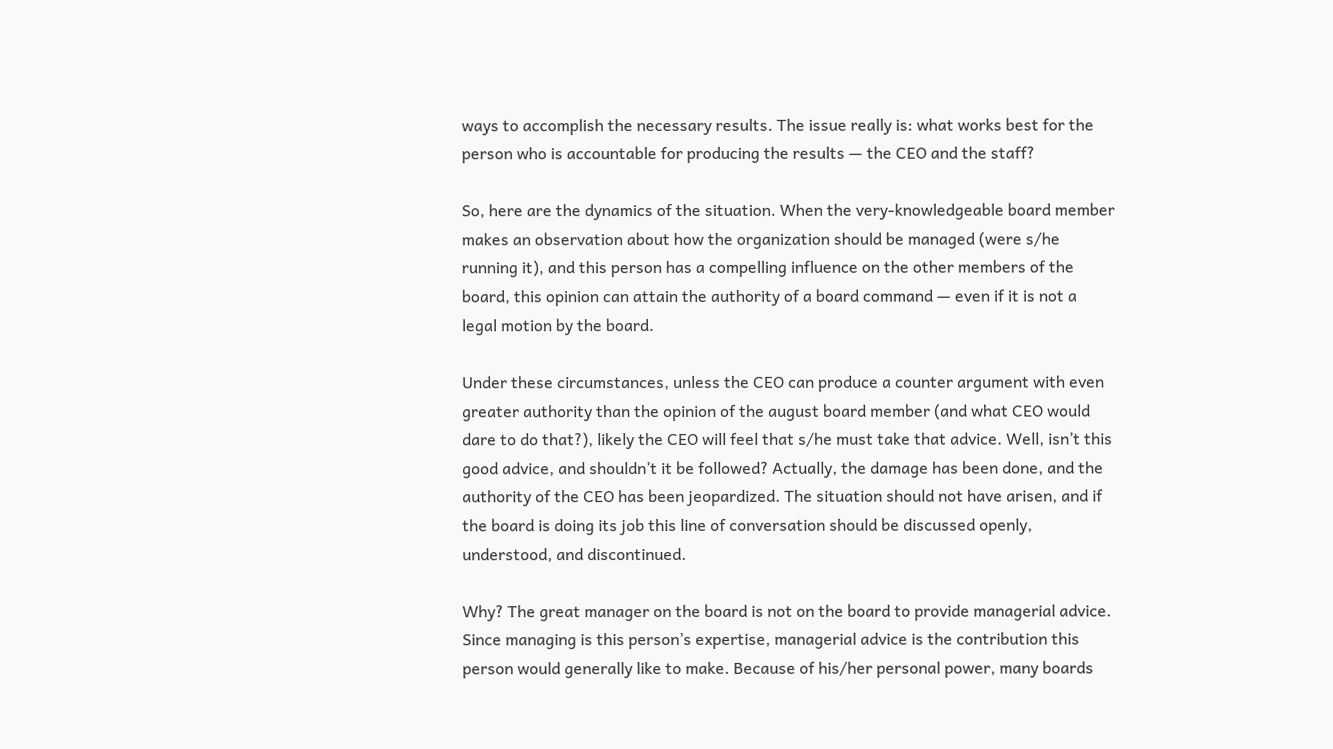ways to accomplish the necessary results. The issue really is: what works best for the person who is accountable for producing the results — the CEO and the staff?

So, here are the dynamics of the situation. When the very-knowledgeable board member makes an observation about how the organization should be managed (were s/he running it), and this person has a compelling influence on the other members of the board, this opinion can attain the authority of a board command — even if it is not a legal motion by the board.

Under these circumstances, unless the CEO can produce a counter argument with even greater authority than the opinion of the august board member (and what CEO would dare to do that?), likely the CEO will feel that s/he must take that advice. Well, isn’t this good advice, and shouldn’t it be followed? Actually, the damage has been done, and the authority of the CEO has been jeopardized. The situation should not have arisen, and if the board is doing its job this line of conversation should be discussed openly, understood, and discontinued.

Why? The great manager on the board is not on the board to provide managerial advice. Since managing is this person’s expertise, managerial advice is the contribution this person would generally like to make. Because of his/her personal power, many boards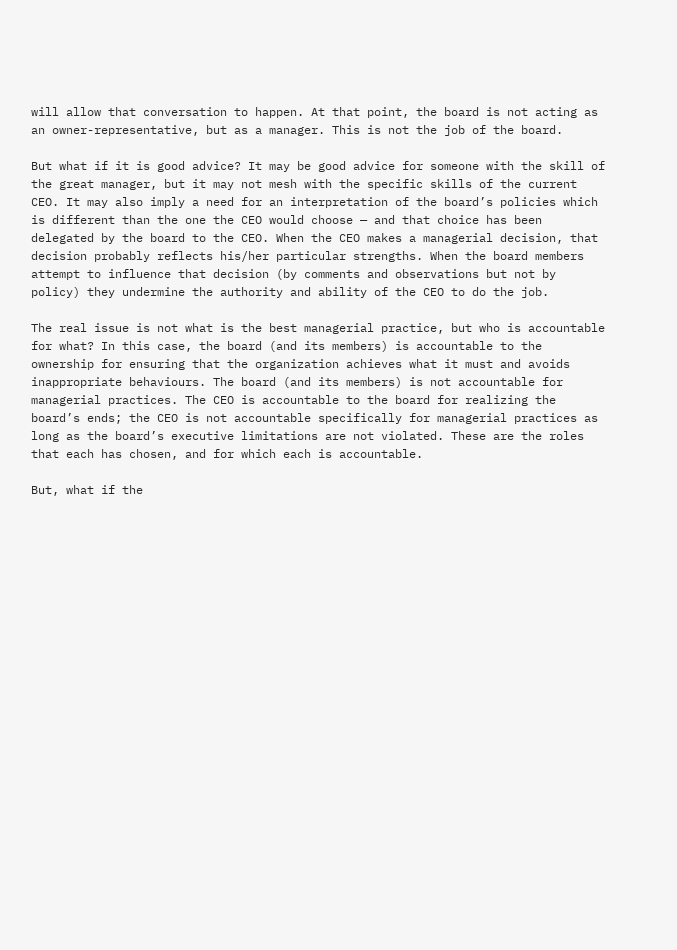will allow that conversation to happen. At that point, the board is not acting as an owner-representative, but as a manager. This is not the job of the board.

But what if it is good advice? It may be good advice for someone with the skill of the great manager, but it may not mesh with the specific skills of the current CEO. It may also imply a need for an interpretation of the board’s policies which is different than the one the CEO would choose — and that choice has been delegated by the board to the CEO. When the CEO makes a managerial decision, that decision probably reflects his/her particular strengths. When the board members attempt to influence that decision (by comments and observations but not by policy) they undermine the authority and ability of the CEO to do the job.

The real issue is not what is the best managerial practice, but who is accountable for what? In this case, the board (and its members) is accountable to the ownership for ensuring that the organization achieves what it must and avoids inappropriate behaviours. The board (and its members) is not accountable for managerial practices. The CEO is accountable to the board for realizing the board’s ends; the CEO is not accountable specifically for managerial practices as long as the board’s executive limitations are not violated. These are the roles that each has chosen, and for which each is accountable.

But, what if the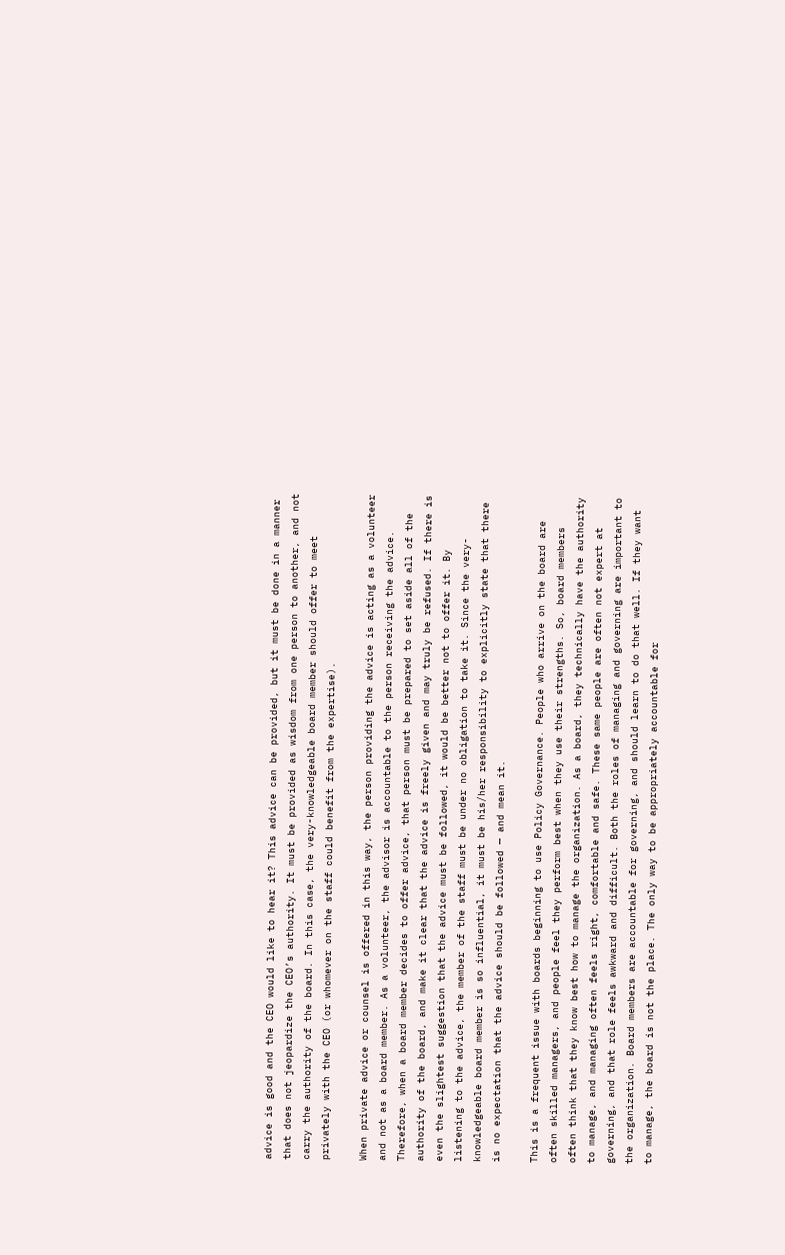advice is good and the CEO would like to hear it? This advice can be provided, but it must be done in a manner that does not jeopardize the CEO’s authority. It must be provided as wisdom from one person to another, and not carry the authority of the board. In this case, the very-knowledgeable board member should offer to meet privately with the CEO (or whomever on the staff could benefit from the expertise).

When private advice or counsel is offered in this way, the person providing the advice is acting as a volunteer and not as a board member. As a volunteer, the advisor is accountable to the person receiving the advice. Therefore, when a board member decides to offer advice, that person must be prepared to set aside all of the authority of the board, and make it clear that the advice is freely given and may truly be refused. If there is even the slightest suggestion that the advice must be followed, it would be better not to offer it. By listening to the advice, the member of the staff must be under no obligation to take it. Since the very-knowledgeable board member is so influential, it must be his/her responsibility to explicitly state that there is no expectation that the advice should be followed — and mean it.

This is a frequent issue with boards beginning to use Policy Governance. People who arrive on the board are often skilled managers, and people feel they perform best when they use their strengths. So, board members often think that they know best how to manage the organization. As a board, they technically have the authority to manage, and managing often feels right, comfortable and safe. These same people are often not expert at governing, and that role feels awkward and difficult. Both the roles of managing and governing are important to the organization. Board members are accountable for governing, and should learn to do that well. If they want to manage, the board is not the place. The only way to be appropriately accountable for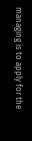managing is to apply for the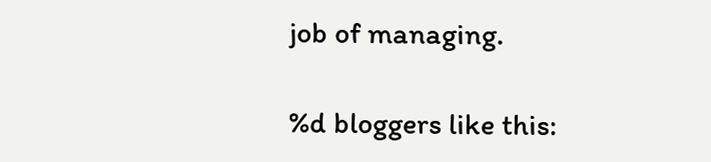job of managing.

%d bloggers like this: